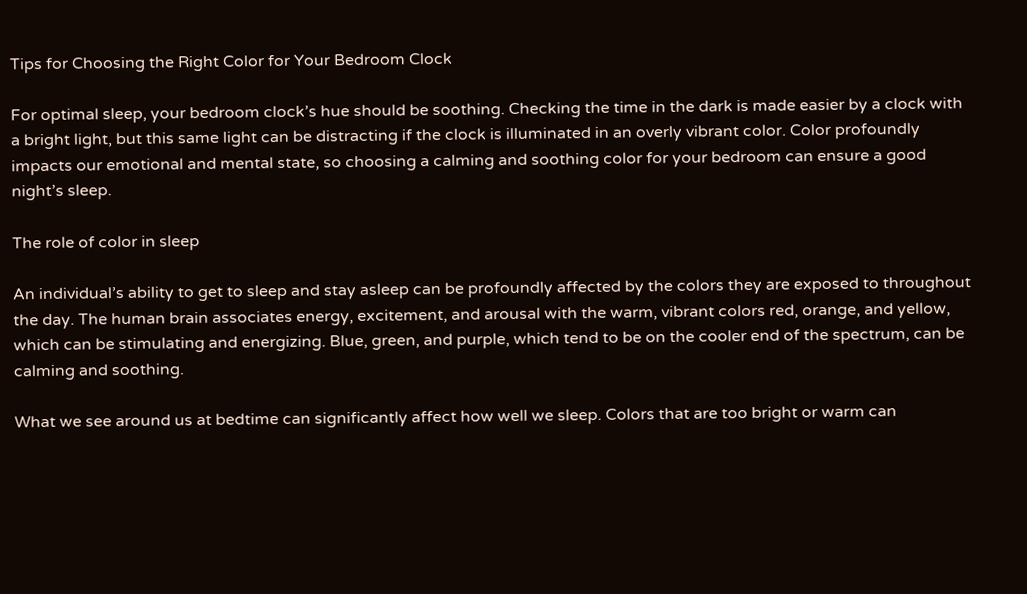Tips for Choosing the Right Color for Your Bedroom Clock

For optimal sleep, your bedroom clock’s hue should be soothing. Checking the time in the dark is made easier by a clock with a bright light, but this same light can be distracting if the clock is illuminated in an overly vibrant color. Color profoundly impacts our emotional and mental state, so choosing a calming and soothing color for your bedroom can ensure a good night’s sleep.

The role of color in sleep

An individual’s ability to get to sleep and stay asleep can be profoundly affected by the colors they are exposed to throughout the day. The human brain associates energy, excitement, and arousal with the warm, vibrant colors red, orange, and yellow, which can be stimulating and energizing. Blue, green, and purple, which tend to be on the cooler end of the spectrum, can be calming and soothing.

What we see around us at bedtime can significantly affect how well we sleep. Colors that are too bright or warm can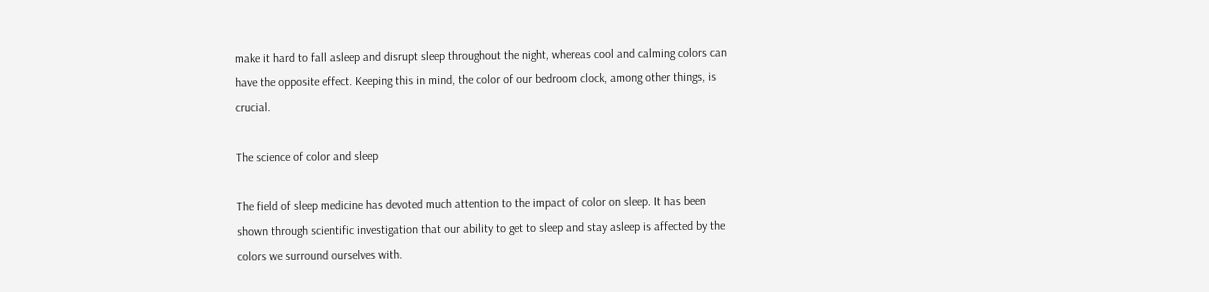make it hard to fall asleep and disrupt sleep throughout the night, whereas cool and calming colors can have the opposite effect. Keeping this in mind, the color of our bedroom clock, among other things, is crucial.

The science of color and sleep

The field of sleep medicine has devoted much attention to the impact of color on sleep. It has been shown through scientific investigation that our ability to get to sleep and stay asleep is affected by the colors we surround ourselves with.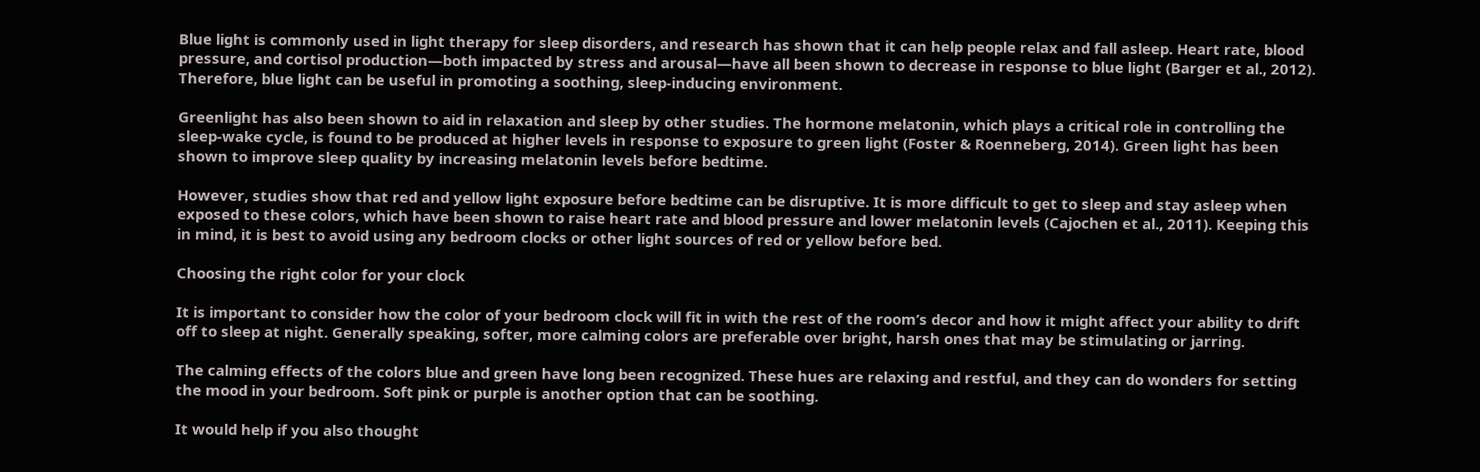Blue light is commonly used in light therapy for sleep disorders, and research has shown that it can help people relax and fall asleep. Heart rate, blood pressure, and cortisol production—both impacted by stress and arousal—have all been shown to decrease in response to blue light (Barger et al., 2012). Therefore, blue light can be useful in promoting a soothing, sleep-inducing environment.

Greenlight has also been shown to aid in relaxation and sleep by other studies. The hormone melatonin, which plays a critical role in controlling the sleep-wake cycle, is found to be produced at higher levels in response to exposure to green light (Foster & Roenneberg, 2014). Green light has been shown to improve sleep quality by increasing melatonin levels before bedtime.

However, studies show that red and yellow light exposure before bedtime can be disruptive. It is more difficult to get to sleep and stay asleep when exposed to these colors, which have been shown to raise heart rate and blood pressure and lower melatonin levels (Cajochen et al., 2011). Keeping this in mind, it is best to avoid using any bedroom clocks or other light sources of red or yellow before bed.

Choosing the right color for your clock

It is important to consider how the color of your bedroom clock will fit in with the rest of the room’s decor and how it might affect your ability to drift off to sleep at night. Generally speaking, softer, more calming colors are preferable over bright, harsh ones that may be stimulating or jarring.

The calming effects of the colors blue and green have long been recognized. These hues are relaxing and restful, and they can do wonders for setting the mood in your bedroom. Soft pink or purple is another option that can be soothing.

It would help if you also thought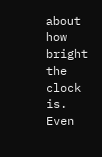about how bright the clock is. Even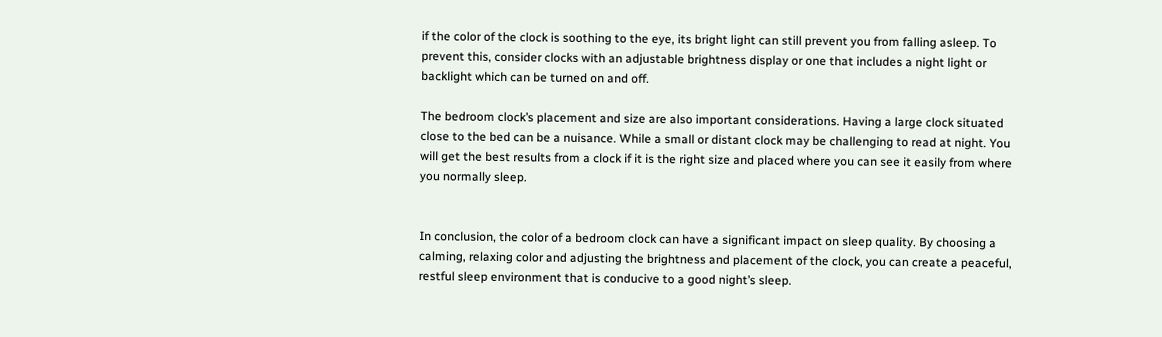if the color of the clock is soothing to the eye, its bright light can still prevent you from falling asleep. To prevent this, consider clocks with an adjustable brightness display or one that includes a night light or backlight which can be turned on and off.

The bedroom clock’s placement and size are also important considerations. Having a large clock situated close to the bed can be a nuisance. While a small or distant clock may be challenging to read at night. You will get the best results from a clock if it is the right size and placed where you can see it easily from where you normally sleep.


In conclusion, the color of a bedroom clock can have a significant impact on sleep quality. By choosing a calming, relaxing color and adjusting the brightness and placement of the clock, you can create a peaceful, restful sleep environment that is conducive to a good night’s sleep.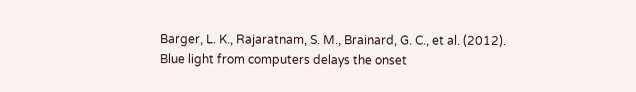Barger, L. K., Rajaratnam, S. M., Brainard, G. C., et al. (2012). Blue light from computers delays the onset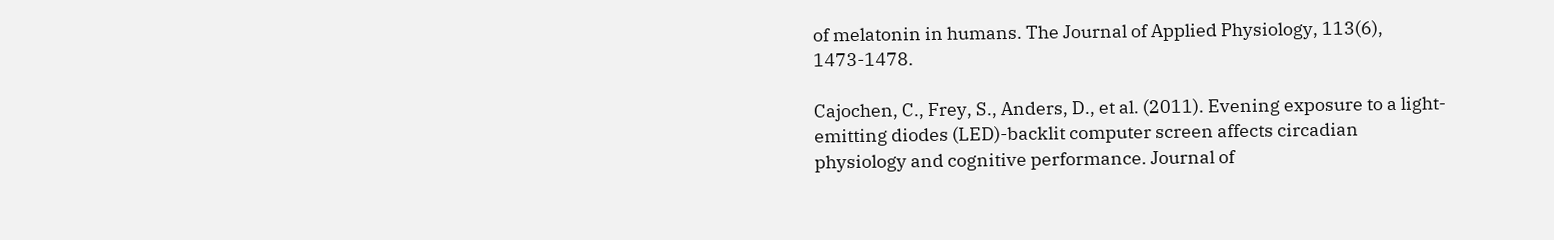of melatonin in humans. The Journal of Applied Physiology, 113(6), 1473-1478.

Cajochen, C., Frey, S., Anders, D., et al. (2011). Evening exposure to a light-emitting diodes (LED)-backlit computer screen affects circadian physiology and cognitive performance. Journal of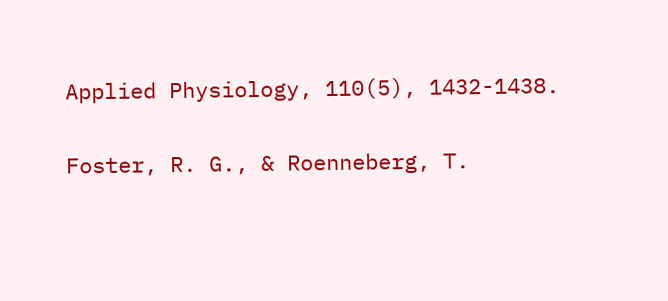Applied Physiology, 110(5), 1432-1438.

Foster, R. G., & Roenneberg, T.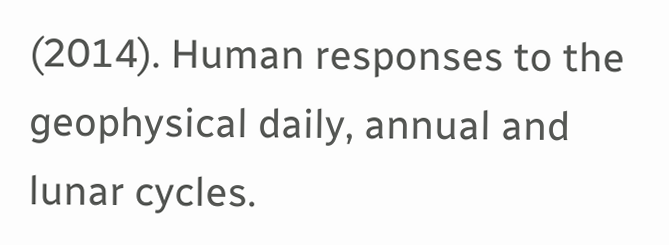(2014). Human responses to the geophysical daily, annual and lunar cycles.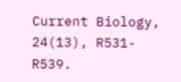Current Biology, 24(13), R531-R539.